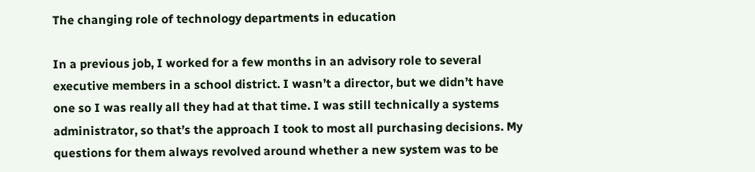The changing role of technology departments in education

In a previous job, I worked for a few months in an advisory role to several executive members in a school district. I wasn’t a director, but we didn’t have one so I was really all they had at that time. I was still technically a systems administrator, so that’s the approach I took to most all purchasing decisions. My questions for them always revolved around whether a new system was to be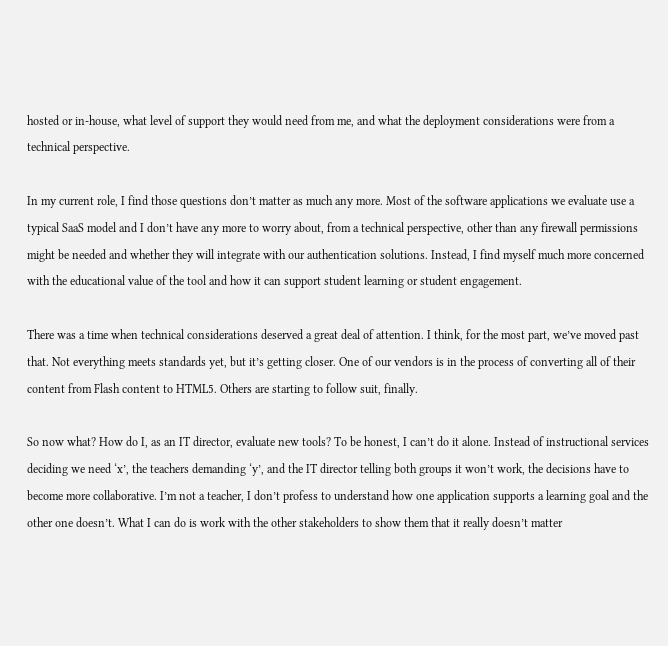hosted or in-house, what level of support they would need from me, and what the deployment considerations were from a technical perspective.

In my current role, I find those questions don’t matter as much any more. Most of the software applications we evaluate use a typical SaaS model and I don’t have any more to worry about, from a technical perspective, other than any firewall permissions might be needed and whether they will integrate with our authentication solutions. Instead, I find myself much more concerned with the educational value of the tool and how it can support student learning or student engagement.

There was a time when technical considerations deserved a great deal of attention. I think, for the most part, we’ve moved past that. Not everything meets standards yet, but it’s getting closer. One of our vendors is in the process of converting all of their content from Flash content to HTML5. Others are starting to follow suit, finally.

So now what? How do I, as an IT director, evaluate new tools? To be honest, I can’t do it alone. Instead of instructional services deciding we need ‘x’, the teachers demanding ‘y’, and the IT director telling both groups it won’t work, the decisions have to become more collaborative. I’m not a teacher, I don’t profess to understand how one application supports a learning goal and the other one doesn’t. What I can do is work with the other stakeholders to show them that it really doesn’t matter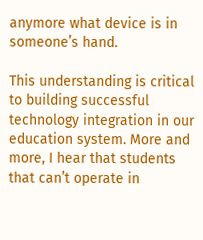anymore what device is in someone’s hand.

This understanding is critical to building successful technology integration in our education system. More and more, I hear that students that can’t operate in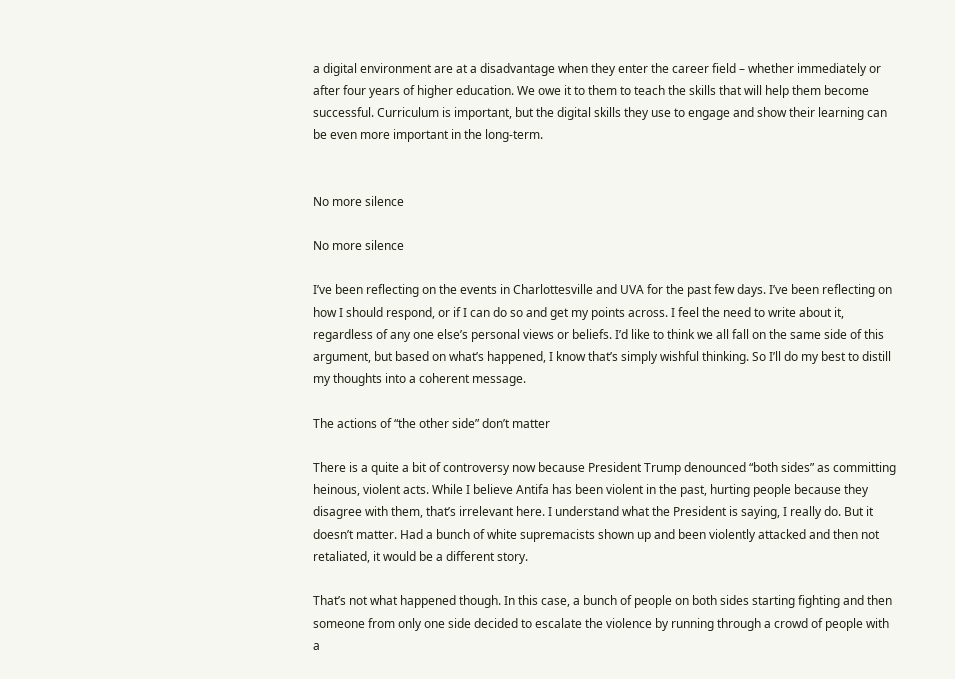a digital environment are at a disadvantage when they enter the career field – whether immediately or after four years of higher education. We owe it to them to teach the skills that will help them become successful. Curriculum is important, but the digital skills they use to engage and show their learning can be even more important in the long-term.


No more silence

No more silence

I’ve been reflecting on the events in Charlottesville and UVA for the past few days. I’ve been reflecting on how I should respond, or if I can do so and get my points across. I feel the need to write about it, regardless of any one else’s personal views or beliefs. I’d like to think we all fall on the same side of this argument, but based on what’s happened, I know that’s simply wishful thinking. So I’ll do my best to distill my thoughts into a coherent message.

The actions of “the other side” don’t matter

There is a quite a bit of controversy now because President Trump denounced “both sides” as committing heinous, violent acts. While I believe Antifa has been violent in the past, hurting people because they disagree with them, that’s irrelevant here. I understand what the President is saying, I really do. But it doesn’t matter. Had a bunch of white supremacists shown up and been violently attacked and then not retaliated, it would be a different story.

That’s not what happened though. In this case, a bunch of people on both sides starting fighting and then someone from only one side decided to escalate the violence by running through a crowd of people with a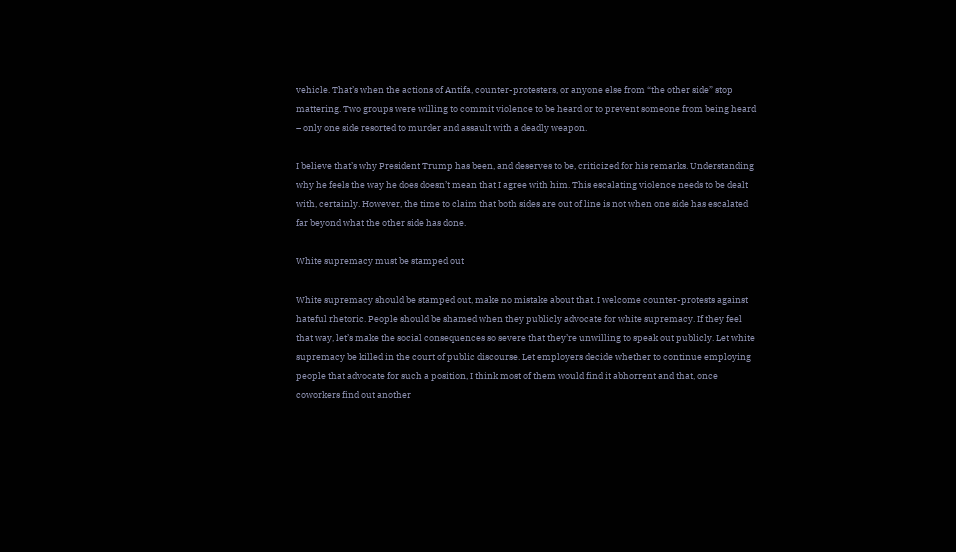vehicle. That’s when the actions of Antifa, counter-protesters, or anyone else from “the other side” stop mattering. Two groups were willing to commit violence to be heard or to prevent someone from being heard – only one side resorted to murder and assault with a deadly weapon.

I believe that’s why President Trump has been, and deserves to be, criticized for his remarks. Understanding why he feels the way he does doesn’t mean that I agree with him. This escalating violence needs to be dealt with, certainly. However, the time to claim that both sides are out of line is not when one side has escalated far beyond what the other side has done.

White supremacy must be stamped out

White supremacy should be stamped out, make no mistake about that. I welcome counter-protests against hateful rhetoric. People should be shamed when they publicly advocate for white supremacy. If they feel that way, let’s make the social consequences so severe that they’re unwilling to speak out publicly. Let white supremacy be killed in the court of public discourse. Let employers decide whether to continue employing people that advocate for such a position, I think most of them would find it abhorrent and that, once coworkers find out another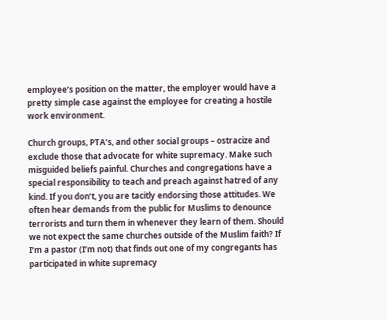employee’s position on the matter, the employer would have a pretty simple case against the employee for creating a hostile work environment.

Church groups, PTA’s, and other social groups – ostracize and exclude those that advocate for white supremacy. Make such misguided beliefs painful. Churches and congregations have a special responsibility to teach and preach against hatred of any kind. If you don’t, you are tacitly endorsing those attitudes. We often hear demands from the public for Muslims to denounce terrorists and turn them in whenever they learn of them. Should we not expect the same churches outside of the Muslim faith? If I’m a pastor (I’m not) that finds out one of my congregants has participated in white supremacy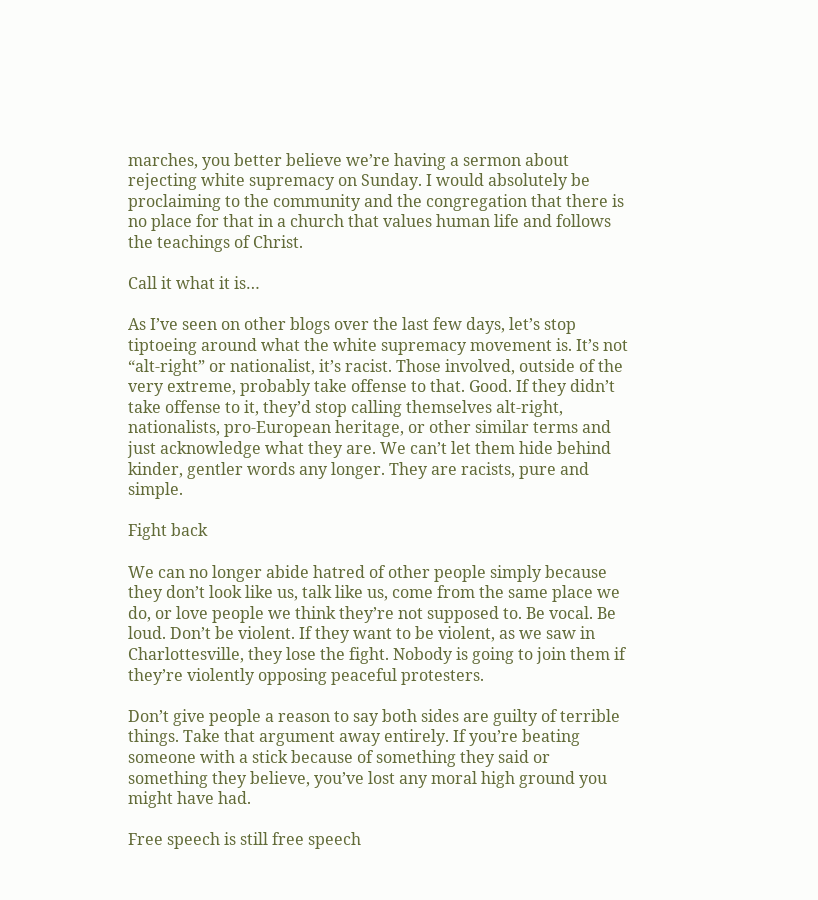marches, you better believe we’re having a sermon about rejecting white supremacy on Sunday. I would absolutely be proclaiming to the community and the congregation that there is no place for that in a church that values human life and follows the teachings of Christ.

Call it what it is…

As I’ve seen on other blogs over the last few days, let’s stop tiptoeing around what the white supremacy movement is. It’s not “alt-right” or nationalist, it’s racist. Those involved, outside of the very extreme, probably take offense to that. Good. If they didn’t take offense to it, they’d stop calling themselves alt-right, nationalists, pro-European heritage, or other similar terms and just acknowledge what they are. We can’t let them hide behind kinder, gentler words any longer. They are racists, pure and simple.

Fight back

We can no longer abide hatred of other people simply because they don’t look like us, talk like us, come from the same place we do, or love people we think they’re not supposed to. Be vocal. Be loud. Don’t be violent. If they want to be violent, as we saw in Charlottesville, they lose the fight. Nobody is going to join them if they’re violently opposing peaceful protesters.

Don’t give people a reason to say both sides are guilty of terrible things. Take that argument away entirely. If you’re beating someone with a stick because of something they said or something they believe, you’ve lost any moral high ground you might have had.

Free speech is still free speech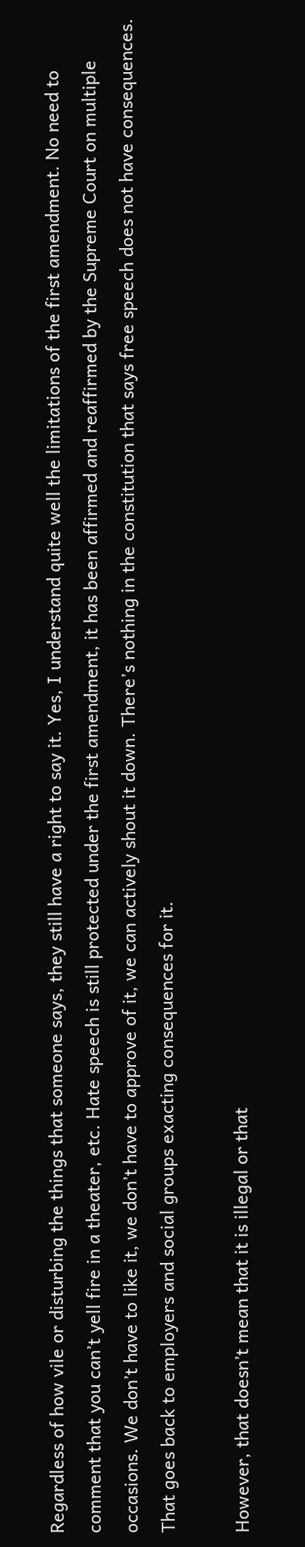Regardless of how vile or disturbing the things that someone says, they still have a right to say it. Yes, I understand quite well the limitations of the first amendment. No need to comment that you can’t yell fire in a theater, etc. Hate speech is still protected under the first amendment, it has been affirmed and reaffirmed by the Supreme Court on multiple occasions. We don’t have to like it, we don’t have to approve of it, we can actively shout it down. There’s nothing in the constitution that says free speech does not have consequences. That goes back to employers and social groups exacting consequences for it.

However, that doesn’t mean that it is illegal or that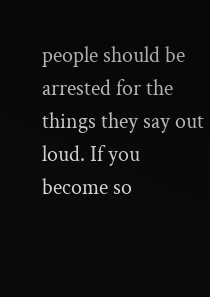people should be arrested for the things they say out loud. If you become so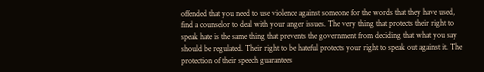offended that you need to use violence against someone for the words that they have used, find a counselor to deal with your anger issues. The very thing that protects their right to speak hate is the same thing that prevents the government from deciding that what you say should be regulated. Their right to be hateful protects your right to speak out against it. The protection of their speech guarantees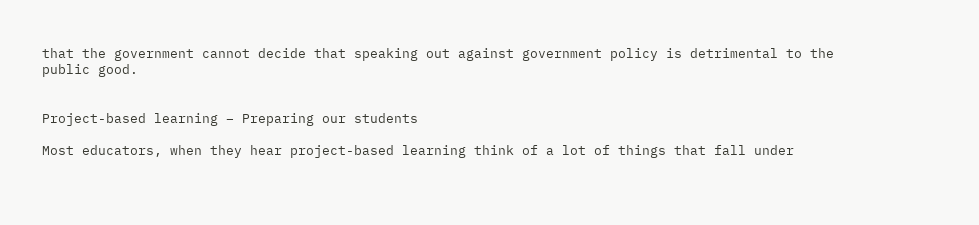that the government cannot decide that speaking out against government policy is detrimental to the public good.


Project-based learning – Preparing our students

Most educators, when they hear project-based learning think of a lot of things that fall under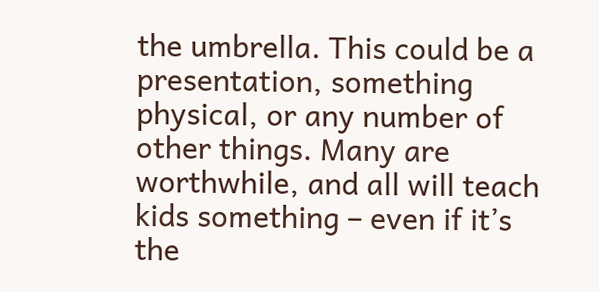the umbrella. This could be a presentation, something physical, or any number of other things. Many are worthwhile, and all will teach kids something – even if it’s the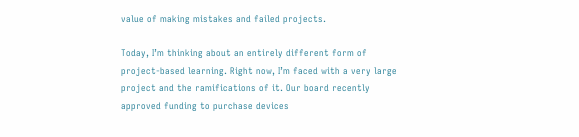value of making mistakes and failed projects.

Today, I’m thinking about an entirely different form of project-based learning. Right now, I’m faced with a very large project and the ramifications of it. Our board recently approved funding to purchase devices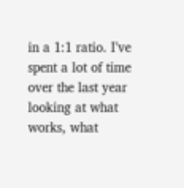in a 1:1 ratio. I’ve spent a lot of time over the last year looking at what works, what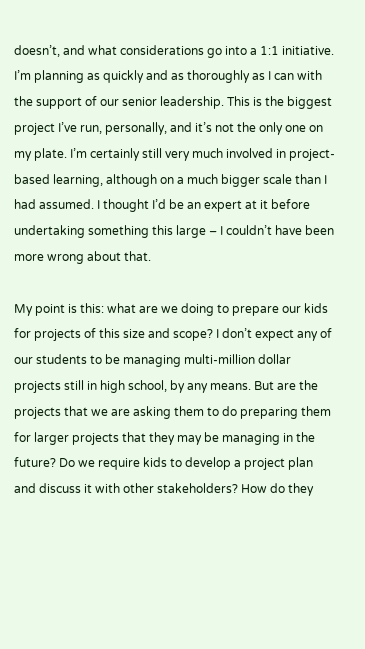doesn’t, and what considerations go into a 1:1 initiative. I’m planning as quickly and as thoroughly as I can with the support of our senior leadership. This is the biggest project I’ve run, personally, and it’s not the only one on my plate. I’m certainly still very much involved in project-based learning, although on a much bigger scale than I had assumed. I thought I’d be an expert at it before undertaking something this large – I couldn’t have been more wrong about that.

My point is this: what are we doing to prepare our kids for projects of this size and scope? I don’t expect any of our students to be managing multi-million dollar projects still in high school, by any means. But are the projects that we are asking them to do preparing them for larger projects that they may be managing in the future? Do we require kids to develop a project plan and discuss it with other stakeholders? How do they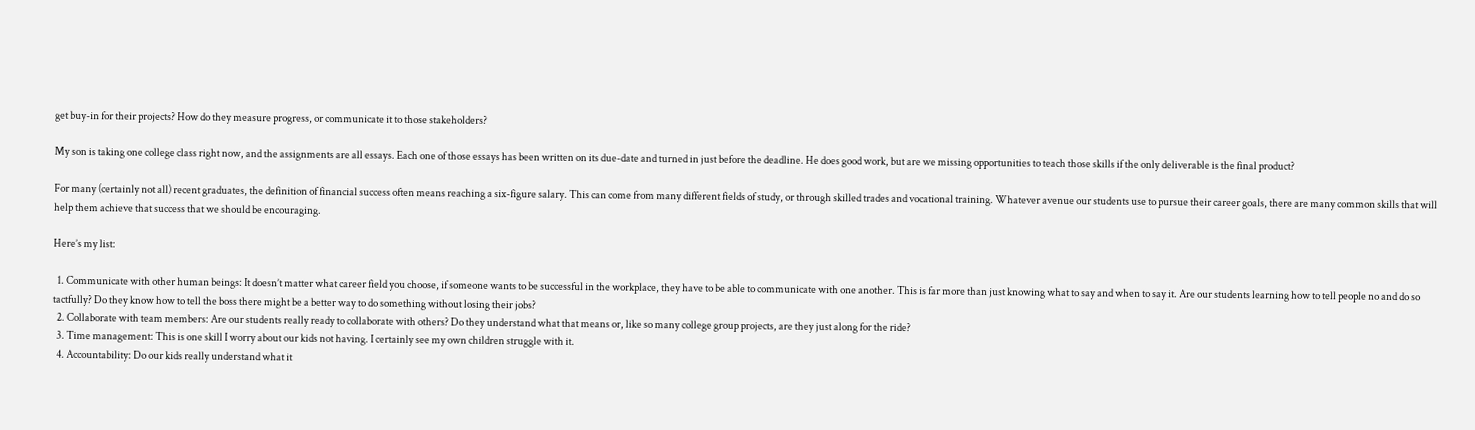get buy-in for their projects? How do they measure progress, or communicate it to those stakeholders?

My son is taking one college class right now, and the assignments are all essays. Each one of those essays has been written on its due-date and turned in just before the deadline. He does good work, but are we missing opportunities to teach those skills if the only deliverable is the final product?

For many (certainly not all) recent graduates, the definition of financial success often means reaching a six-figure salary. This can come from many different fields of study, or through skilled trades and vocational training. Whatever avenue our students use to pursue their career goals, there are many common skills that will help them achieve that success that we should be encouraging.

Here’s my list:

  1. Communicate with other human beings: It doesn’t matter what career field you choose, if someone wants to be successful in the workplace, they have to be able to communicate with one another. This is far more than just knowing what to say and when to say it. Are our students learning how to tell people no and do so tactfully? Do they know how to tell the boss there might be a better way to do something without losing their jobs?
  2. Collaborate with team members: Are our students really ready to collaborate with others? Do they understand what that means or, like so many college group projects, are they just along for the ride?
  3. Time management: This is one skill I worry about our kids not having. I certainly see my own children struggle with it.
  4. Accountability: Do our kids really understand what it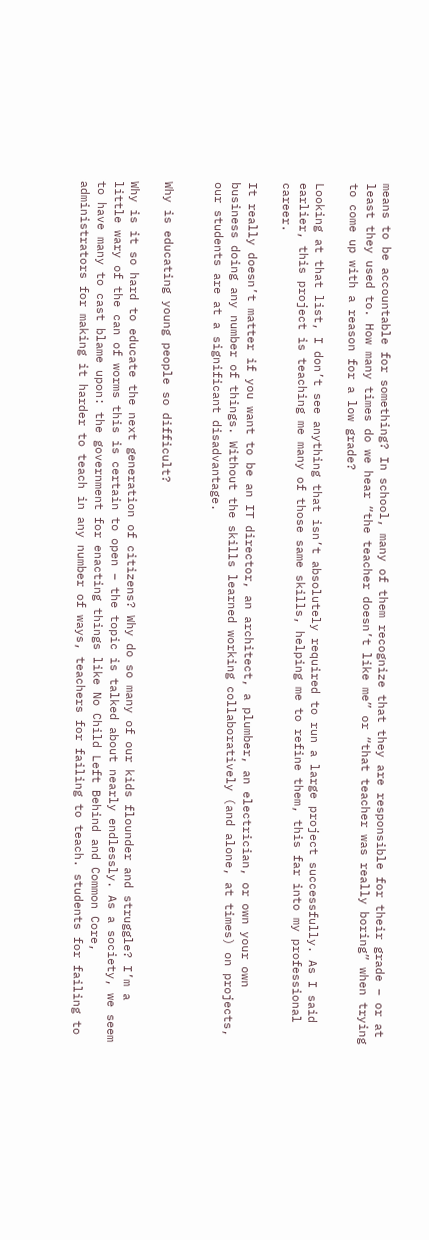means to be accountable for something? In school, many of them recognize that they are responsible for their grade – or at least they used to. How many times do we hear “the teacher doesn’t like me” or “that teacher was really boring” when trying to come up with a reason for a low grade?

Looking at that list, I don’t see anything that isn’t absolutely required to run a large project successfully. As I said earlier, this project is teaching me many of those same skills, helping me to refine them, this far into my professional career.

It really doesn’t matter if you want to be an IT director, an architect, a plumber, an electrician, or own your own business doing any number of things. Without the skills learned working collaboratively (and alone, at times) on projects, our students are at a significant disadvantage.


Why is educating young people so difficult?

Why is it so hard to educate the next generation of citizens? Why do so many of our kids flounder and struggle? I’m a little wary of the can of worms this is certain to open – the topic is talked about nearly endlessly. As a society, we seem to have many to cast blame upon: the government for enacting things like No Child Left Behind and Common Core, administrators for making it harder to teach in any number of ways, teachers for failing to teach. students for failing to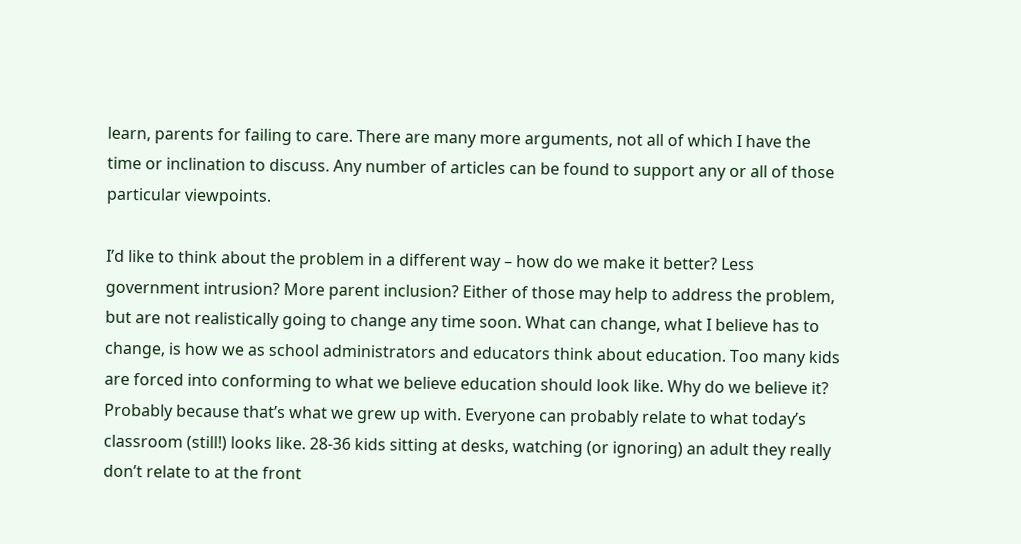learn, parents for failing to care. There are many more arguments, not all of which I have the time or inclination to discuss. Any number of articles can be found to support any or all of those particular viewpoints.

I’d like to think about the problem in a different way – how do we make it better? Less government intrusion? More parent inclusion? Either of those may help to address the problem, but are not realistically going to change any time soon. What can change, what I believe has to change, is how we as school administrators and educators think about education. Too many kids are forced into conforming to what we believe education should look like. Why do we believe it? Probably because that’s what we grew up with. Everyone can probably relate to what today’s classroom (still!) looks like. 28-36 kids sitting at desks, watching (or ignoring) an adult they really don’t relate to at the front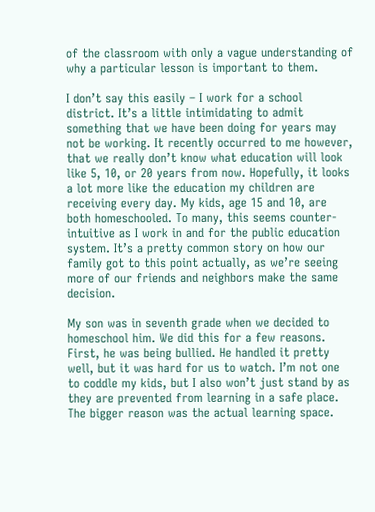of the classroom with only a vague understanding of why a particular lesson is important to them.

I don’t say this easily – I work for a school district. It’s a little intimidating to admit something that we have been doing for years may not be working. It recently occurred to me however, that we really don’t know what education will look like 5, 10, or 20 years from now. Hopefully, it looks a lot more like the education my children are receiving every day. My kids, age 15 and 10, are both homeschooled. To many, this seems counter-intuitive as I work in and for the public education system. It’s a pretty common story on how our family got to this point actually, as we’re seeing more of our friends and neighbors make the same decision.

My son was in seventh grade when we decided to homeschool him. We did this for a few reasons. First, he was being bullied. He handled it pretty well, but it was hard for us to watch. I’m not one to coddle my kids, but I also won’t just stand by as they are prevented from learning in a safe place. The bigger reason was the actual learning space.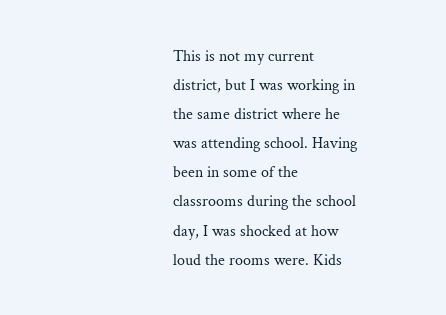This is not my current district, but I was working in the same district where he was attending school. Having been in some of the classrooms during the school day, I was shocked at how loud the rooms were. Kids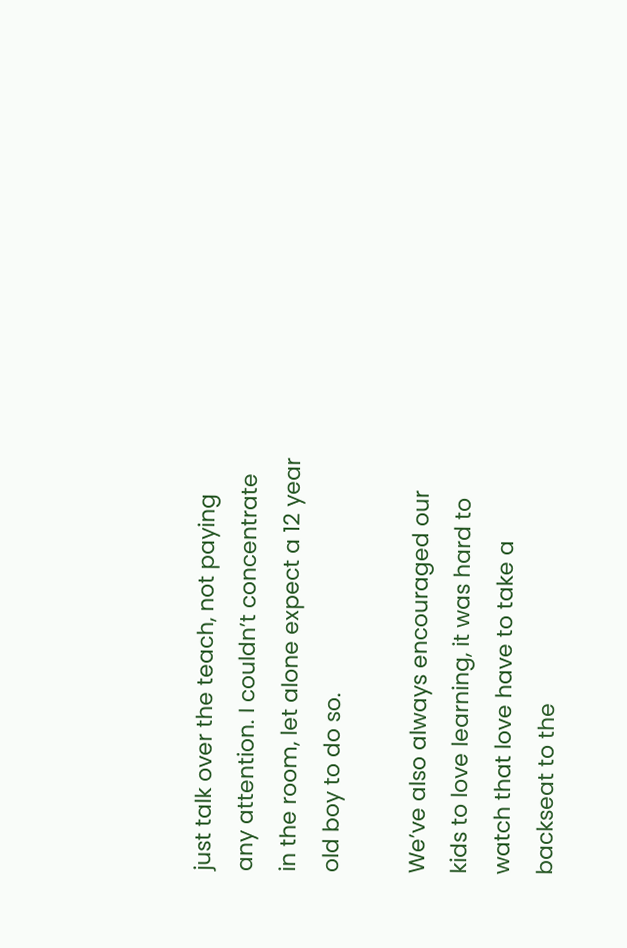just talk over the teach, not paying any attention. I couldn’t concentrate in the room, let alone expect a 12 year old boy to do so.

We’ve also always encouraged our kids to love learning, it was hard to watch that love have to take a backseat to the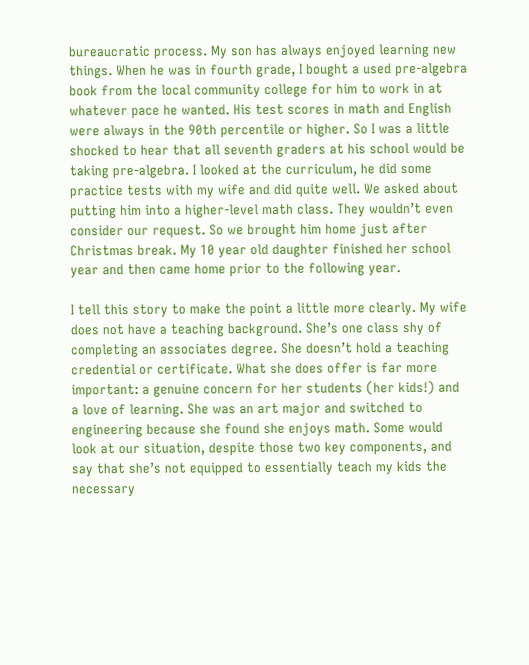bureaucratic process. My son has always enjoyed learning new things. When he was in fourth grade, I bought a used pre-algebra book from the local community college for him to work in at whatever pace he wanted. His test scores in math and English were always in the 90th percentile or higher. So I was a little shocked to hear that all seventh graders at his school would be taking pre-algebra. I looked at the curriculum, he did some practice tests with my wife and did quite well. We asked about putting him into a higher-level math class. They wouldn’t even consider our request. So we brought him home just after Christmas break. My 10 year old daughter finished her school year and then came home prior to the following year.

I tell this story to make the point a little more clearly. My wife does not have a teaching background. She’s one class shy of completing an associates degree. She doesn’t hold a teaching credential or certificate. What she does offer is far more important: a genuine concern for her students (her kids!) and a love of learning. She was an art major and switched to engineering because she found she enjoys math. Some would look at our situation, despite those two key components, and say that she’s not equipped to essentially teach my kids the necessary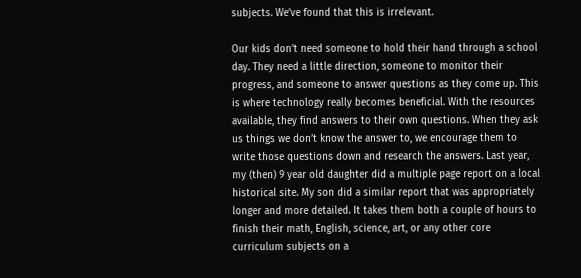subjects. We’ve found that this is irrelevant.

Our kids don’t need someone to hold their hand through a school day. They need a little direction, someone to monitor their progress, and someone to answer questions as they come up. This is where technology really becomes beneficial. With the resources available, they find answers to their own questions. When they ask us things we don’t know the answer to, we encourage them to write those questions down and research the answers. Last year, my (then) 9 year old daughter did a multiple page report on a local historical site. My son did a similar report that was appropriately longer and more detailed. It takes them both a couple of hours to finish their math, English, science, art, or any other core curriculum subjects on a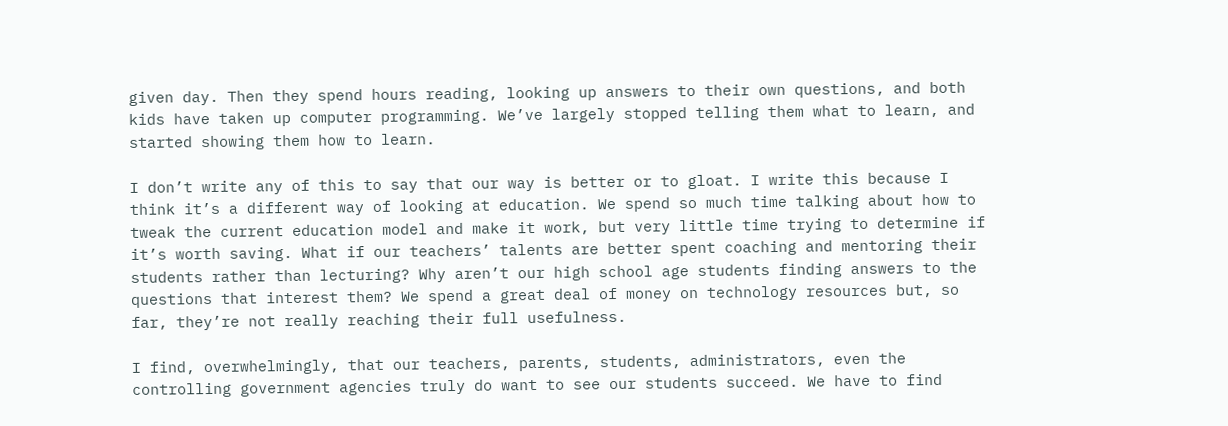given day. Then they spend hours reading, looking up answers to their own questions, and both kids have taken up computer programming. We’ve largely stopped telling them what to learn, and started showing them how to learn.

I don’t write any of this to say that our way is better or to gloat. I write this because I think it’s a different way of looking at education. We spend so much time talking about how to tweak the current education model and make it work, but very little time trying to determine if it’s worth saving. What if our teachers’ talents are better spent coaching and mentoring their students rather than lecturing? Why aren’t our high school age students finding answers to the questions that interest them? We spend a great deal of money on technology resources but, so far, they’re not really reaching their full usefulness.

I find, overwhelmingly, that our teachers, parents, students, administrators, even the controlling government agencies truly do want to see our students succeed. We have to find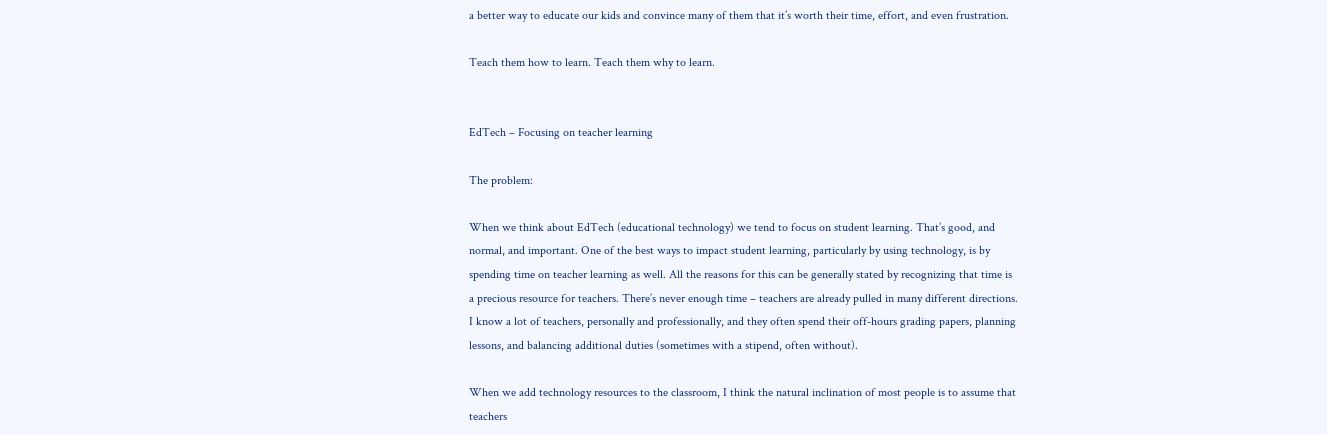a better way to educate our kids and convince many of them that it’s worth their time, effort, and even frustration.

Teach them how to learn. Teach them why to learn.


EdTech – Focusing on teacher learning

The problem:

When we think about EdTech (educational technology) we tend to focus on student learning. That’s good, and normal, and important. One of the best ways to impact student learning, particularly by using technology, is by spending time on teacher learning as well. All the reasons for this can be generally stated by recognizing that time is a precious resource for teachers. There’s never enough time – teachers are already pulled in many different directions. I know a lot of teachers, personally and professionally, and they often spend their off-hours grading papers, planning lessons, and balancing additional duties (sometimes with a stipend, often without).

When we add technology resources to the classroom, I think the natural inclination of most people is to assume that teachers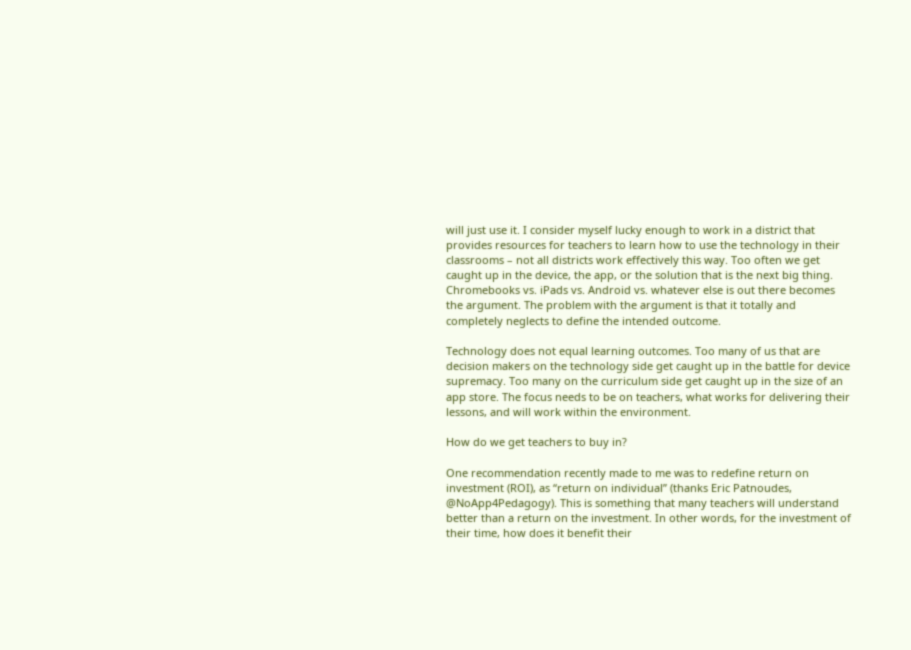will just use it. I consider myself lucky enough to work in a district that provides resources for teachers to learn how to use the technology in their classrooms – not all districts work effectively this way. Too often we get caught up in the device, the app, or the solution that is the next big thing. Chromebooks vs. iPads vs. Android vs. whatever else is out there becomes the argument. The problem with the argument is that it totally and completely neglects to define the intended outcome.

Technology does not equal learning outcomes. Too many of us that are decision makers on the technology side get caught up in the battle for device supremacy. Too many on the curriculum side get caught up in the size of an app store. The focus needs to be on teachers, what works for delivering their lessons, and will work within the environment.

How do we get teachers to buy in?

One recommendation recently made to me was to redefine return on investment (ROI), as “return on individual” (thanks Eric Patnoudes, @NoApp4Pedagogy). This is something that many teachers will understand better than a return on the investment. In other words, for the investment of their time, how does it benefit their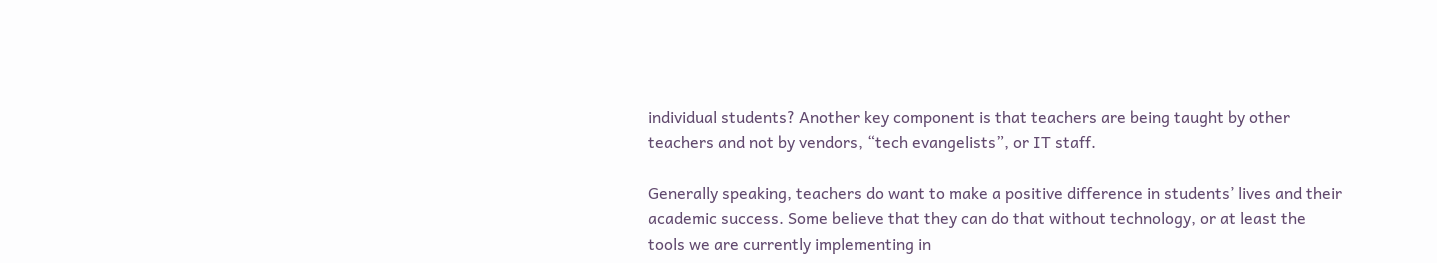individual students? Another key component is that teachers are being taught by other teachers and not by vendors, “tech evangelists”, or IT staff.

Generally speaking, teachers do want to make a positive difference in students’ lives and their academic success. Some believe that they can do that without technology, or at least the tools we are currently implementing in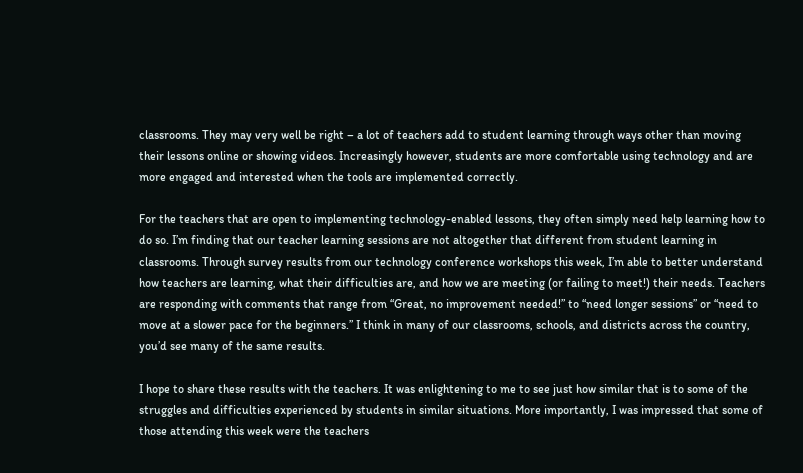classrooms. They may very well be right – a lot of teachers add to student learning through ways other than moving their lessons online or showing videos. Increasingly however, students are more comfortable using technology and are more engaged and interested when the tools are implemented correctly.

For the teachers that are open to implementing technology-enabled lessons, they often simply need help learning how to do so. I’m finding that our teacher learning sessions are not altogether that different from student learning in classrooms. Through survey results from our technology conference workshops this week, I’m able to better understand how teachers are learning, what their difficulties are, and how we are meeting (or failing to meet!) their needs. Teachers are responding with comments that range from “Great, no improvement needed!” to “need longer sessions” or “need to move at a slower pace for the beginners.” I think in many of our classrooms, schools, and districts across the country, you’d see many of the same results.

I hope to share these results with the teachers. It was enlightening to me to see just how similar that is to some of the struggles and difficulties experienced by students in similar situations. More importantly, I was impressed that some of those attending this week were the teachers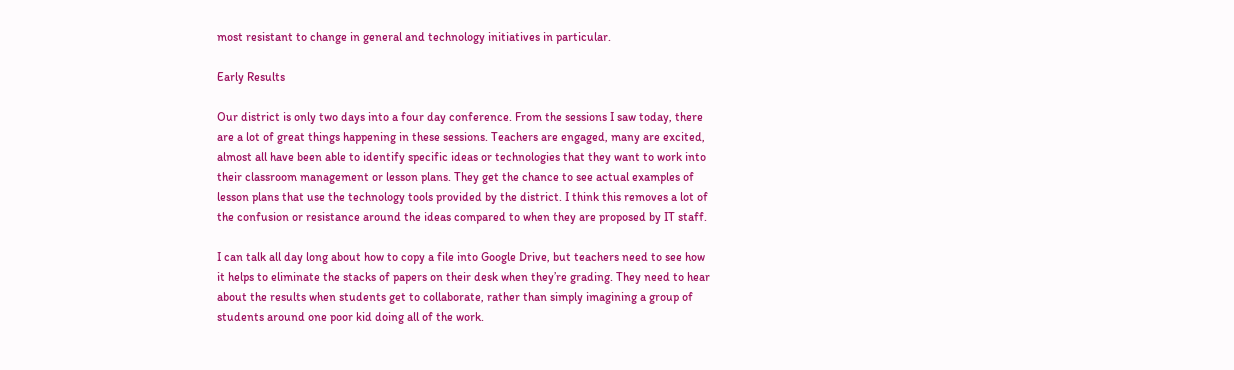most resistant to change in general and technology initiatives in particular.

Early Results

Our district is only two days into a four day conference. From the sessions I saw today, there are a lot of great things happening in these sessions. Teachers are engaged, many are excited, almost all have been able to identify specific ideas or technologies that they want to work into their classroom management or lesson plans. They get the chance to see actual examples of lesson plans that use the technology tools provided by the district. I think this removes a lot of the confusion or resistance around the ideas compared to when they are proposed by IT staff.

I can talk all day long about how to copy a file into Google Drive, but teachers need to see how it helps to eliminate the stacks of papers on their desk when they’re grading. They need to hear about the results when students get to collaborate, rather than simply imagining a group of students around one poor kid doing all of the work.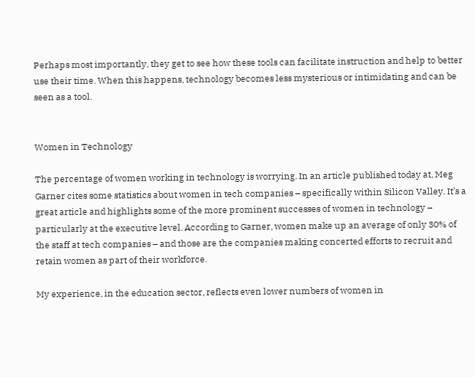Perhaps most importantly, they get to see how these tools can facilitate instruction and help to better use their time. When this happens, technology becomes less mysterious or intimidating and can be seen as a tool.


Women in Technology

The percentage of women working in technology is worrying. In an article published today at, Meg Garner cites some statistics about women in tech companies – specifically within Silicon Valley. It’s a great article and highlights some of the more prominent successes of women in technology – particularly at the executive level. According to Garner, women make up an average of only 30% of the staff at tech companies – and those are the companies making concerted efforts to recruit and retain women as part of their workforce.

My experience, in the education sector, reflects even lower numbers of women in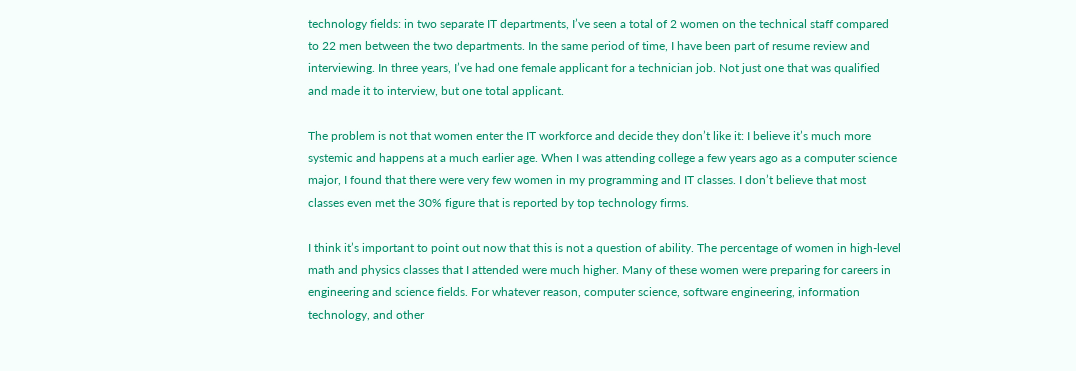technology fields: in two separate IT departments, I’ve seen a total of 2 women on the technical staff compared to 22 men between the two departments. In the same period of time, I have been part of resume review and interviewing. In three years, I’ve had one female applicant for a technician job. Not just one that was qualified and made it to interview, but one total applicant.

The problem is not that women enter the IT workforce and decide they don’t like it: I believe it’s much more systemic and happens at a much earlier age. When I was attending college a few years ago as a computer science major, I found that there were very few women in my programming and IT classes. I don’t believe that most classes even met the 30% figure that is reported by top technology firms.

I think it’s important to point out now that this is not a question of ability. The percentage of women in high-level math and physics classes that I attended were much higher. Many of these women were preparing for careers in engineering and science fields. For whatever reason, computer science, software engineering, information technology, and other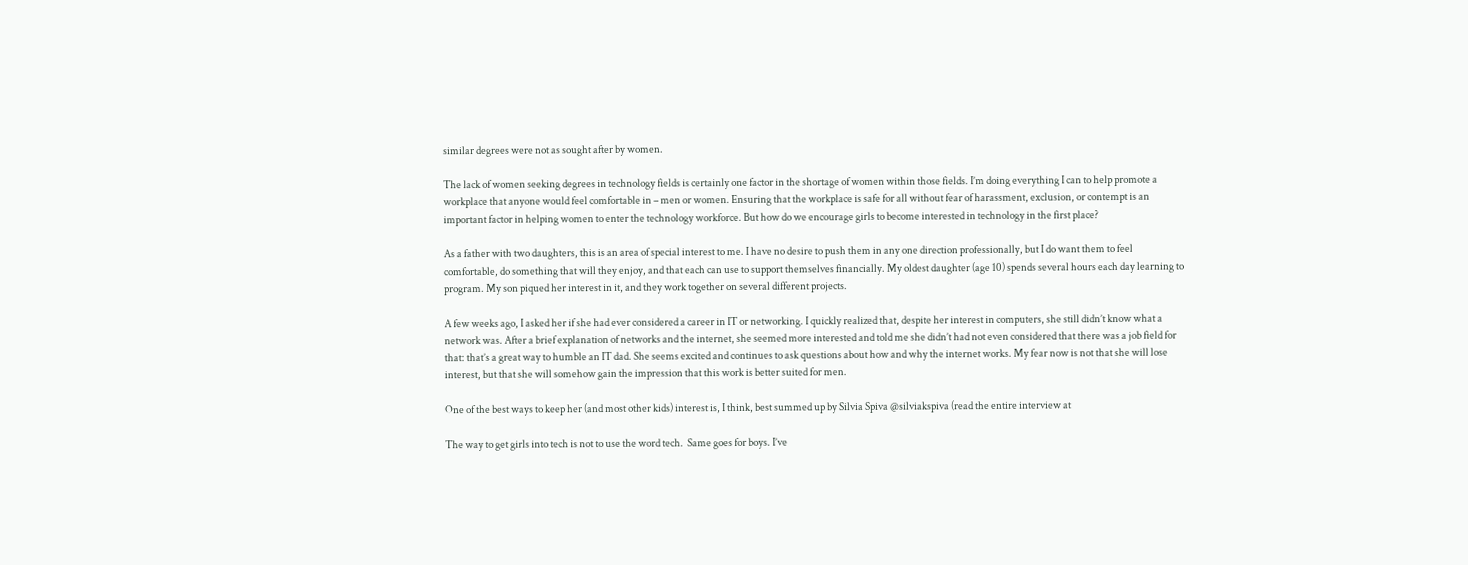similar degrees were not as sought after by women.

The lack of women seeking degrees in technology fields is certainly one factor in the shortage of women within those fields. I’m doing everything I can to help promote a workplace that anyone would feel comfortable in – men or women. Ensuring that the workplace is safe for all without fear of harassment, exclusion, or contempt is an important factor in helping women to enter the technology workforce. But how do we encourage girls to become interested in technology in the first place?

As a father with two daughters, this is an area of special interest to me. I have no desire to push them in any one direction professionally, but I do want them to feel comfortable, do something that will they enjoy, and that each can use to support themselves financially. My oldest daughter (age 10) spends several hours each day learning to program. My son piqued her interest in it, and they work together on several different projects.

A few weeks ago, I asked her if she had ever considered a career in IT or networking. I quickly realized that, despite her interest in computers, she still didn’t know what a network was. After a brief explanation of networks and the internet, she seemed more interested and told me she didn’t had not even considered that there was a job field for that: that’s a great way to humble an IT dad. She seems excited and continues to ask questions about how and why the internet works. My fear now is not that she will lose interest, but that she will somehow gain the impression that this work is better suited for men.

One of the best ways to keep her (and most other kids) interest is, I think, best summed up by Silvia Spiva @silviakspiva (read the entire interview at

The way to get girls into tech is not to use the word tech.  Same goes for boys. I’ve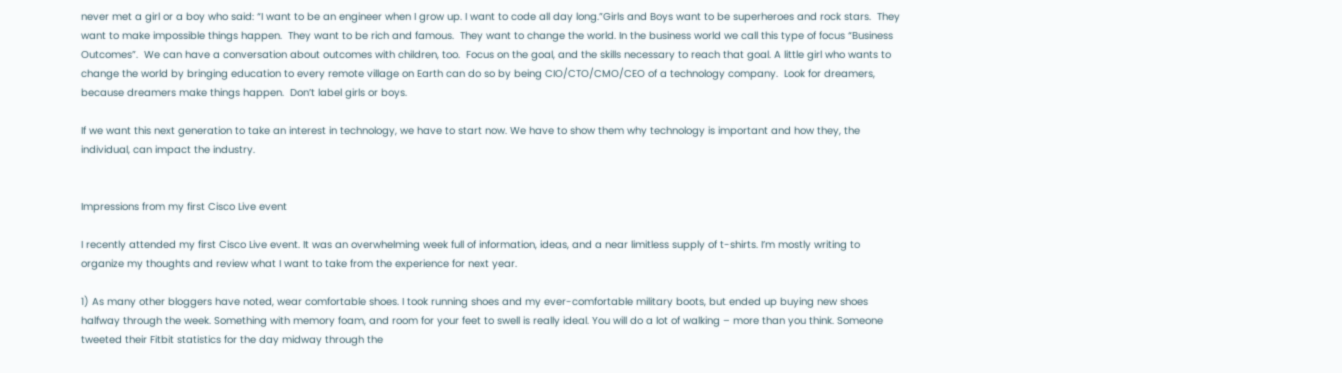never met a girl or a boy who said: “I want to be an engineer when I grow up. I want to code all day long.”Girls and Boys want to be superheroes and rock stars.  They want to make impossible things happen.  They want to be rich and famous.  They want to change the world. In the business world we call this type of focus “Business Outcomes”.  We can have a conversation about outcomes with children, too.  Focus on the goal, and the skills necessary to reach that goal. A little girl who wants to change the world by bringing education to every remote village on Earth can do so by being CIO/CTO/CMO/CEO of a technology company.  Look for dreamers, because dreamers make things happen.  Don’t label girls or boys.

If we want this next generation to take an interest in technology, we have to start now. We have to show them why technology is important and how they, the individual, can impact the industry.


Impressions from my first Cisco Live event

I recently attended my first Cisco Live event. It was an overwhelming week full of information, ideas, and a near limitless supply of t-shirts. I’m mostly writing to organize my thoughts and review what I want to take from the experience for next year.

1) As many other bloggers have noted, wear comfortable shoes. I took running shoes and my ever-comfortable military boots, but ended up buying new shoes halfway through the week. Something with memory foam, and room for your feet to swell is really ideal. You will do a lot of walking – more than you think. Someone tweeted their Fitbit statistics for the day midway through the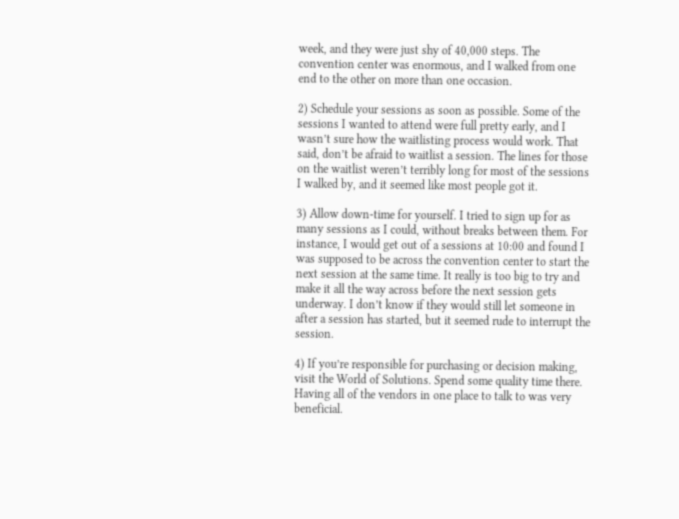week, and they were just shy of 40,000 steps. The convention center was enormous, and I walked from one end to the other on more than one occasion.

2) Schedule your sessions as soon as possible. Some of the sessions I wanted to attend were full pretty early, and I wasn’t sure how the waitlisting process would work. That said, don’t be afraid to waitlist a session. The lines for those on the waitlist weren’t terribly long for most of the sessions I walked by, and it seemed like most people got it.

3) Allow down-time for yourself. I tried to sign up for as many sessions as I could, without breaks between them. For instance, I would get out of a sessions at 10:00 and found I was supposed to be across the convention center to start the next session at the same time. It really is too big to try and make it all the way across before the next session gets underway. I don’t know if they would still let someone in after a session has started, but it seemed rude to interrupt the session.

4) If you’re responsible for purchasing or decision making, visit the World of Solutions. Spend some quality time there. Having all of the vendors in one place to talk to was very beneficial.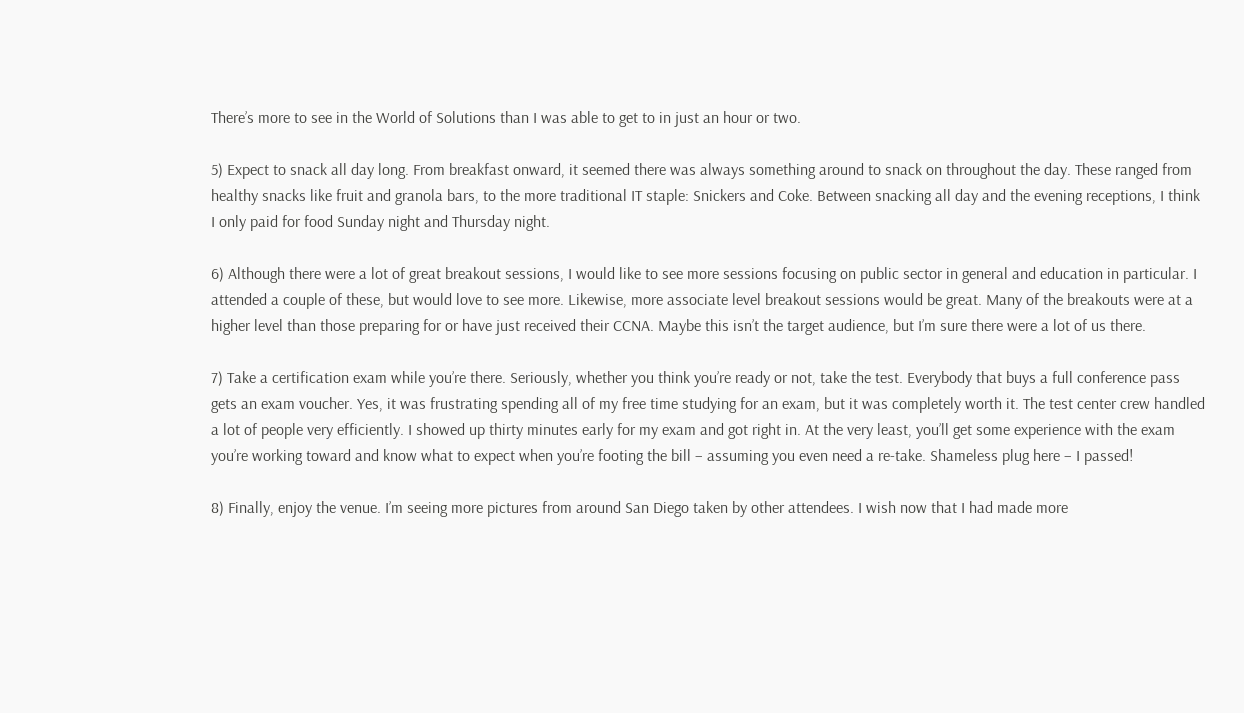There’s more to see in the World of Solutions than I was able to get to in just an hour or two.

5) Expect to snack all day long. From breakfast onward, it seemed there was always something around to snack on throughout the day. These ranged from healthy snacks like fruit and granola bars, to the more traditional IT staple: Snickers and Coke. Between snacking all day and the evening receptions, I think I only paid for food Sunday night and Thursday night.

6) Although there were a lot of great breakout sessions, I would like to see more sessions focusing on public sector in general and education in particular. I attended a couple of these, but would love to see more. Likewise, more associate level breakout sessions would be great. Many of the breakouts were at a higher level than those preparing for or have just received their CCNA. Maybe this isn’t the target audience, but I’m sure there were a lot of us there.

7) Take a certification exam while you’re there. Seriously, whether you think you’re ready or not, take the test. Everybody that buys a full conference pass gets an exam voucher. Yes, it was frustrating spending all of my free time studying for an exam, but it was completely worth it. The test center crew handled a lot of people very efficiently. I showed up thirty minutes early for my exam and got right in. At the very least, you’ll get some experience with the exam you’re working toward and know what to expect when you’re footing the bill – assuming you even need a re-take. Shameless plug here – I passed!

8) Finally, enjoy the venue. I’m seeing more pictures from around San Diego taken by other attendees. I wish now that I had made more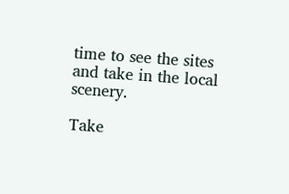time to see the sites and take in the local scenery.

Take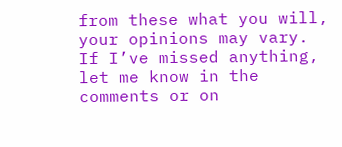from these what you will, your opinions may vary. If I’ve missed anything, let me know in the comments or on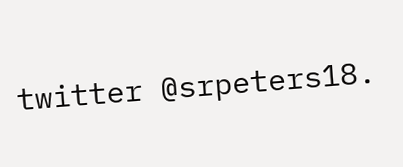twitter @srpeters18.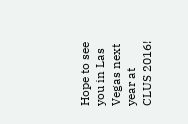Hope to see you in Las Vegas next year at CLUS 2016!